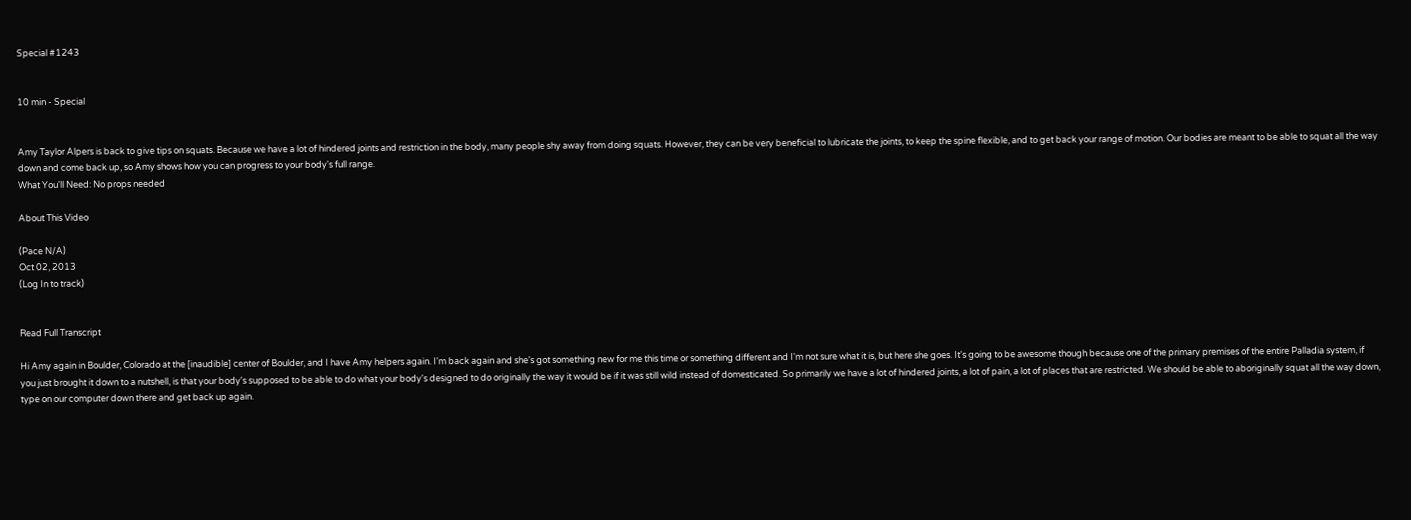Special #1243


10 min - Special


Amy Taylor Alpers is back to give tips on squats. Because we have a lot of hindered joints and restriction in the body, many people shy away from doing squats. However, they can be very beneficial to lubricate the joints, to keep the spine flexible, and to get back your range of motion. Our bodies are meant to be able to squat all the way down and come back up, so Amy shows how you can progress to your body's full range.
What You'll Need: No props needed

About This Video

(Pace N/A)
Oct 02, 2013
(Log In to track)


Read Full Transcript

Hi Amy again in Boulder, Colorado at the [inaudible] center of Boulder, and I have Amy helpers again. I'm back again and she's got something new for me this time or something different and I'm not sure what it is, but here she goes. It's going to be awesome though because one of the primary premises of the entire Palladia system, if you just brought it down to a nutshell, is that your body's supposed to be able to do what your body's designed to do originally the way it would be if it was still wild instead of domesticated. So primarily we have a lot of hindered joints, a lot of pain, a lot of places that are restricted. We should be able to aboriginally squat all the way down, type on our computer down there and get back up again.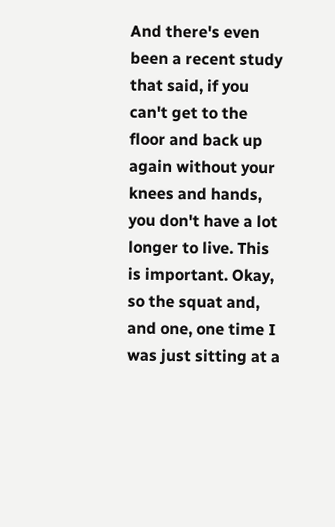And there's even been a recent study that said, if you can't get to the floor and back up again without your knees and hands, you don't have a lot longer to live. This is important. Okay, so the squat and, and one, one time I was just sitting at a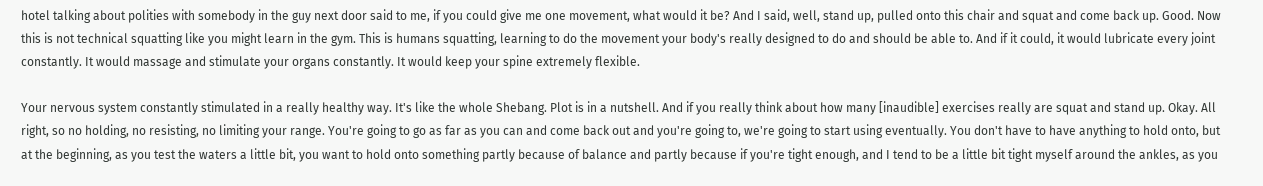hotel talking about polities with somebody in the guy next door said to me, if you could give me one movement, what would it be? And I said, well, stand up, pulled onto this chair and squat and come back up. Good. Now this is not technical squatting like you might learn in the gym. This is humans squatting, learning to do the movement your body's really designed to do and should be able to. And if it could, it would lubricate every joint constantly. It would massage and stimulate your organs constantly. It would keep your spine extremely flexible.

Your nervous system constantly stimulated in a really healthy way. It's like the whole Shebang. Plot is in a nutshell. And if you really think about how many [inaudible] exercises really are squat and stand up. Okay. All right, so no holding, no resisting, no limiting your range. You're going to go as far as you can and come back out and you're going to, we're going to start using eventually. You don't have to have anything to hold onto, but at the beginning, as you test the waters a little bit, you want to hold onto something partly because of balance and partly because if you're tight enough, and I tend to be a little bit tight myself around the ankles, as you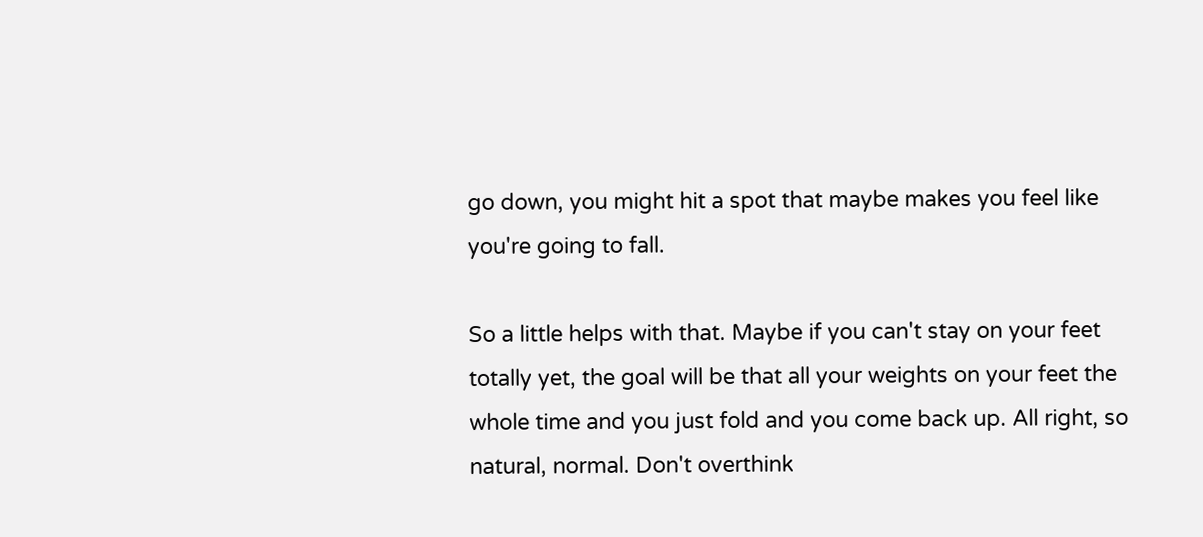go down, you might hit a spot that maybe makes you feel like you're going to fall.

So a little helps with that. Maybe if you can't stay on your feet totally yet, the goal will be that all your weights on your feet the whole time and you just fold and you come back up. All right, so natural, normal. Don't overthink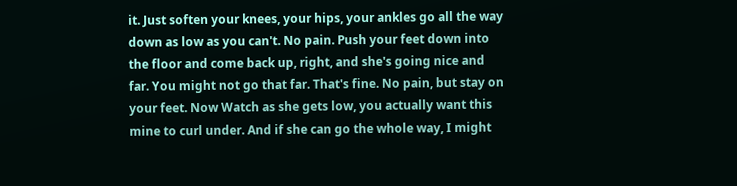it. Just soften your knees, your hips, your ankles go all the way down as low as you can't. No pain. Push your feet down into the floor and come back up, right, and she's going nice and far. You might not go that far. That's fine. No pain, but stay on your feet. Now Watch as she gets low, you actually want this mine to curl under. And if she can go the whole way, I might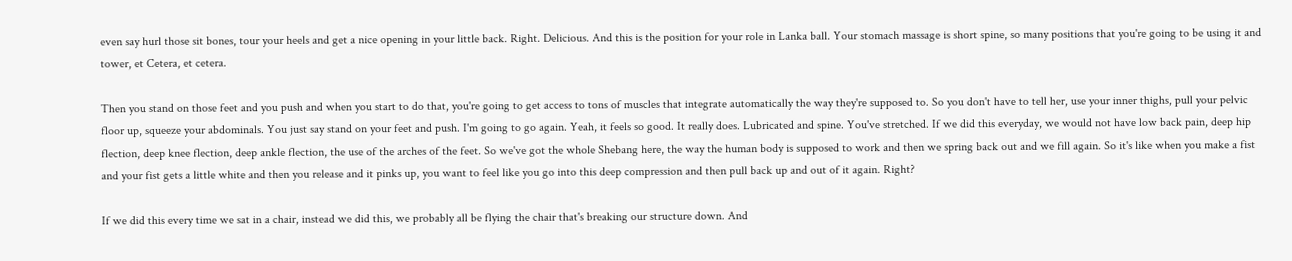even say hurl those sit bones, tour your heels and get a nice opening in your little back. Right. Delicious. And this is the position for your role in Lanka ball. Your stomach massage is short spine, so many positions that you're going to be using it and tower, et Cetera, et cetera.

Then you stand on those feet and you push and when you start to do that, you're going to get access to tons of muscles that integrate automatically the way they're supposed to. So you don't have to tell her, use your inner thighs, pull your pelvic floor up, squeeze your abdominals. You just say stand on your feet and push. I'm going to go again. Yeah, it feels so good. It really does. Lubricated and spine. You've stretched. If we did this everyday, we would not have low back pain, deep hip flection, deep knee flection, deep ankle flection, the use of the arches of the feet. So we've got the whole Shebang here, the way the human body is supposed to work and then we spring back out and we fill again. So it's like when you make a fist and your fist gets a little white and then you release and it pinks up, you want to feel like you go into this deep compression and then pull back up and out of it again. Right?

If we did this every time we sat in a chair, instead we did this, we probably all be flying the chair that's breaking our structure down. And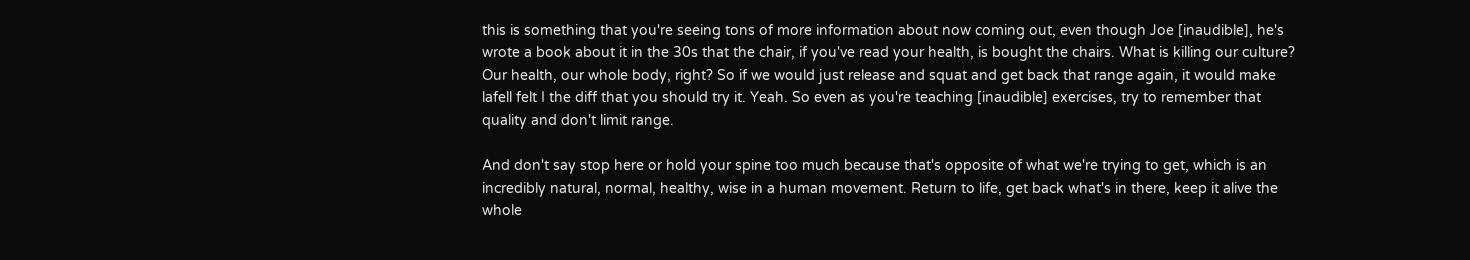this is something that you're seeing tons of more information about now coming out, even though Joe [inaudible], he's wrote a book about it in the 30s that the chair, if you've read your health, is bought the chairs. What is killing our culture? Our health, our whole body, right? So if we would just release and squat and get back that range again, it would make lafell felt I the diff that you should try it. Yeah. So even as you're teaching [inaudible] exercises, try to remember that quality and don't limit range.

And don't say stop here or hold your spine too much because that's opposite of what we're trying to get, which is an incredibly natural, normal, healthy, wise in a human movement. Return to life, get back what's in there, keep it alive the whole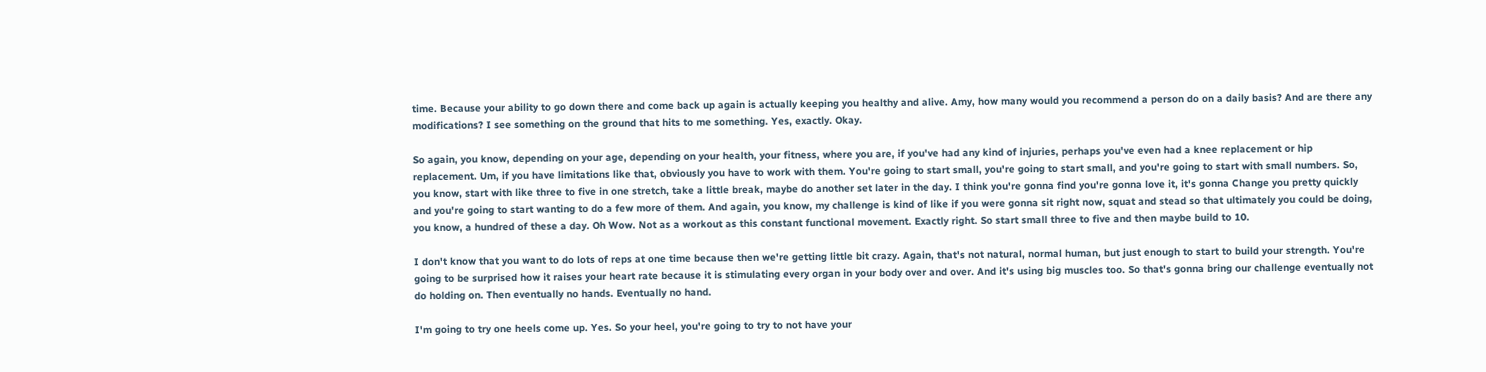time. Because your ability to go down there and come back up again is actually keeping you healthy and alive. Amy, how many would you recommend a person do on a daily basis? And are there any modifications? I see something on the ground that hits to me something. Yes, exactly. Okay.

So again, you know, depending on your age, depending on your health, your fitness, where you are, if you've had any kind of injuries, perhaps you've even had a knee replacement or hip replacement. Um, if you have limitations like that, obviously you have to work with them. You're going to start small, you're going to start small, and you're going to start with small numbers. So, you know, start with like three to five in one stretch, take a little break, maybe do another set later in the day. I think you're gonna find you're gonna love it, it's gonna Change you pretty quickly and you're going to start wanting to do a few more of them. And again, you know, my challenge is kind of like if you were gonna sit right now, squat and stead so that ultimately you could be doing, you know, a hundred of these a day. Oh Wow. Not as a workout as this constant functional movement. Exactly right. So start small three to five and then maybe build to 10.

I don't know that you want to do lots of reps at one time because then we're getting little bit crazy. Again, that's not natural, normal human, but just enough to start to build your strength. You're going to be surprised how it raises your heart rate because it is stimulating every organ in your body over and over. And it's using big muscles too. So that's gonna bring our challenge eventually not do holding on. Then eventually no hands. Eventually no hand.

I'm going to try one heels come up. Yes. So your heel, you're going to try to not have your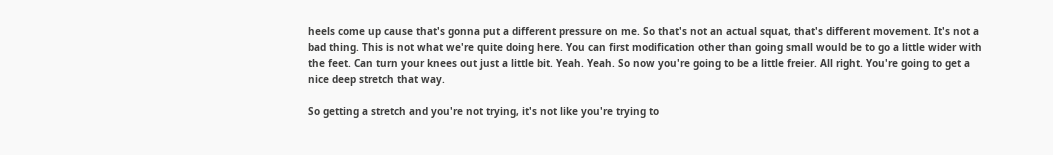heels come up cause that's gonna put a different pressure on me. So that's not an actual squat, that's different movement. It's not a bad thing. This is not what we're quite doing here. You can first modification other than going small would be to go a little wider with the feet. Can turn your knees out just a little bit. Yeah. Yeah. So now you're going to be a little freier. All right. You're going to get a nice deep stretch that way.

So getting a stretch and you're not trying, it's not like you're trying to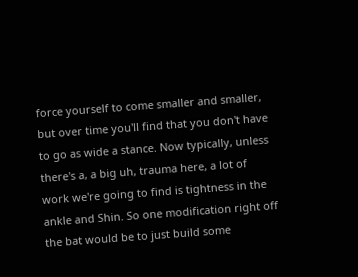force yourself to come smaller and smaller, but over time you'll find that you don't have to go as wide a stance. Now typically, unless there's a, a big uh, trauma here, a lot of work we're going to find is tightness in the ankle and Shin. So one modification right off the bat would be to just build some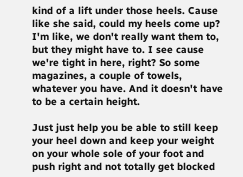kind of a lift under those heels. Cause like she said, could my heels come up? I'm like, we don't really want them to, but they might have to. I see cause we're tight in here, right? So some magazines, a couple of towels, whatever you have. And it doesn't have to be a certain height.

Just just help you be able to still keep your heel down and keep your weight on your whole sole of your foot and push right and not totally get blocked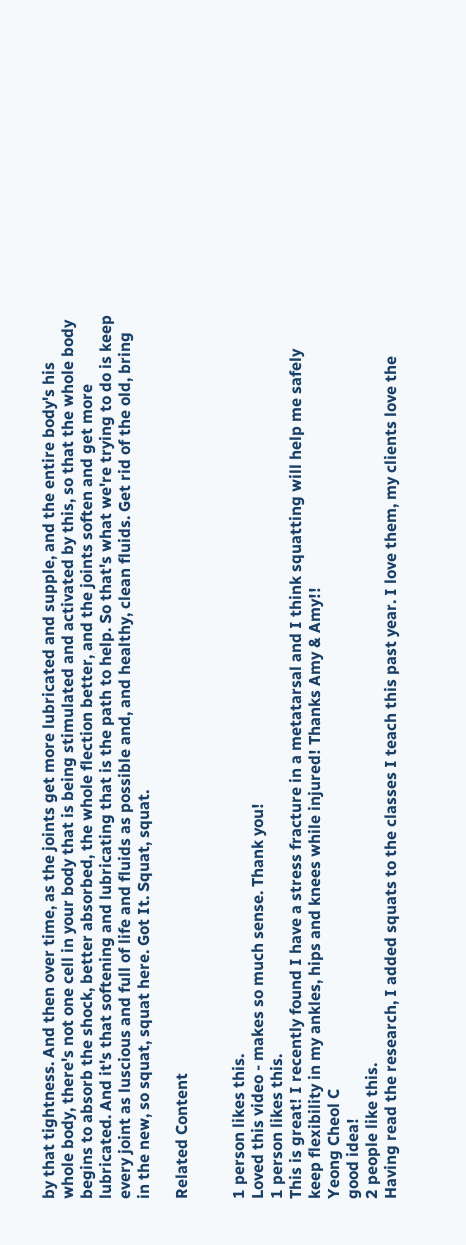by that tightness. And then over time, as the joints get more lubricated and supple, and the entire body's his whole body, there's not one cell in your body that is being stimulated and activated by this, so that the whole body begins to absorb the shock, better absorbed, the whole flection better, and the joints soften and get more lubricated. And it's that softening and lubricating that is the path to help. So that's what we're trying to do is keep every joint as luscious and full of life and fluids as possible and, and healthy, clean fluids. Get rid of the old, bring in the new, so squat, squat here. Got It. Squat, squat.

Related Content


1 person likes this.
Loved this video - makes so much sense. Thank you!
1 person likes this.
This is great! I recently found I have a stress fracture in a metatarsal and I think squatting will help me safely keep flexibility in my ankles, hips and knees while injured! Thanks Amy & Amy!!
Yeong Cheol C
good idea!
2 people like this.
Having read the research, I added squats to the classes I teach this past year. I love them, my clients love the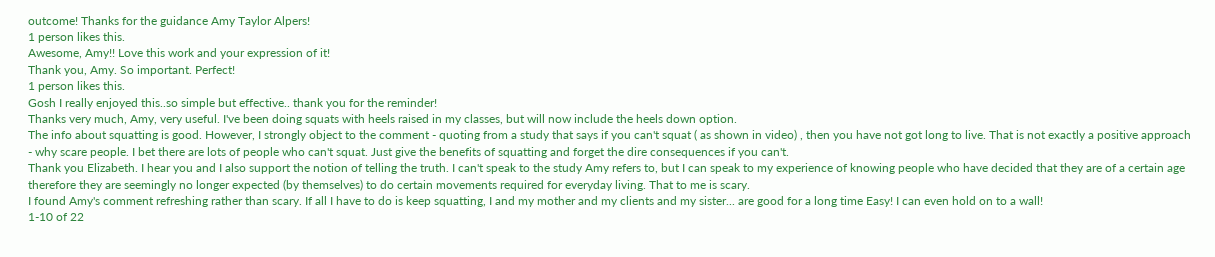outcome! Thanks for the guidance Amy Taylor Alpers!
1 person likes this.
Awesome, Amy!! Love this work and your expression of it!
Thank you, Amy. So important. Perfect!
1 person likes this.
Gosh I really enjoyed this..so simple but effective.. thank you for the reminder!
Thanks very much, Amy, very useful. I've been doing squats with heels raised in my classes, but will now include the heels down option.
The info about squatting is good. However, I strongly object to the comment - quoting from a study that says if you can't squat ( as shown in video) , then you have not got long to live. That is not exactly a positive approach - why scare people. I bet there are lots of people who can't squat. Just give the benefits of squatting and forget the dire consequences if you can't.
Thank you Elizabeth. I hear you and I also support the notion of telling the truth. I can't speak to the study Amy refers to, but I can speak to my experience of knowing people who have decided that they are of a certain age therefore they are seemingly no longer expected (by themselves) to do certain movements required for everyday living. That to me is scary.
I found Amy's comment refreshing rather than scary. If all I have to do is keep squatting, I and my mother and my clients and my sister... are good for a long time Easy! I can even hold on to a wall!
1-10 of 22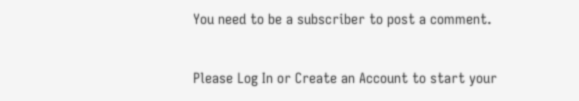You need to be a subscriber to post a comment.

Please Log In or Create an Account to start your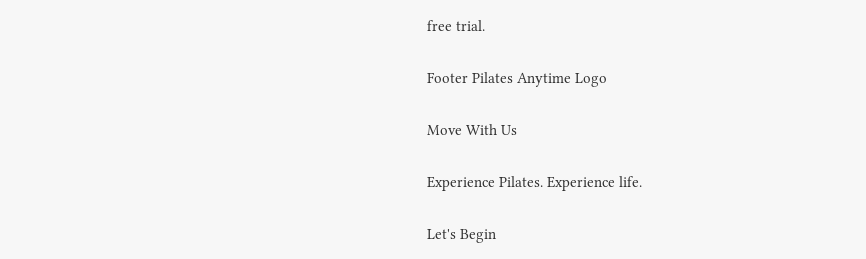free trial.

Footer Pilates Anytime Logo

Move With Us

Experience Pilates. Experience life.

Let's Begin